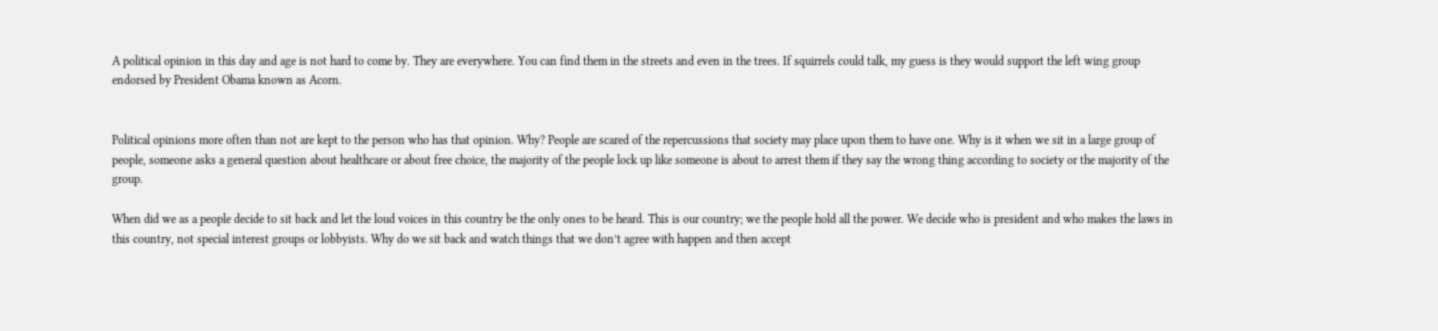A political opinion in this day and age is not hard to come by. They are everywhere. You can find them in the streets and even in the trees. If squirrels could talk, my guess is they would support the left wing group endorsed by President Obama known as Acorn.


Political opinions more often than not are kept to the person who has that opinion. Why? People are scared of the repercussions that society may place upon them to have one. Why is it when we sit in a large group of people, someone asks a general question about healthcare or about free choice, the majority of the people lock up like someone is about to arrest them if they say the wrong thing according to society or the majority of the group.

When did we as a people decide to sit back and let the loud voices in this country be the only ones to be heard. This is our country; we the people hold all the power. We decide who is president and who makes the laws in this country, not special interest groups or lobbyists. Why do we sit back and watch things that we don’t agree with happen and then accept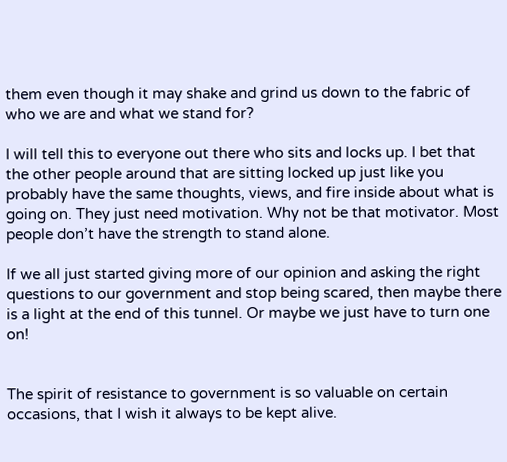them even though it may shake and grind us down to the fabric of who we are and what we stand for?

I will tell this to everyone out there who sits and locks up. I bet that the other people around that are sitting locked up just like you probably have the same thoughts, views, and fire inside about what is going on. They just need motivation. Why not be that motivator. Most people don’t have the strength to stand alone.

If we all just started giving more of our opinion and asking the right questions to our government and stop being scared, then maybe there is a light at the end of this tunnel. Or maybe we just have to turn one on!


The spirit of resistance to government is so valuable on certain occasions, that I wish it always to be kept alive.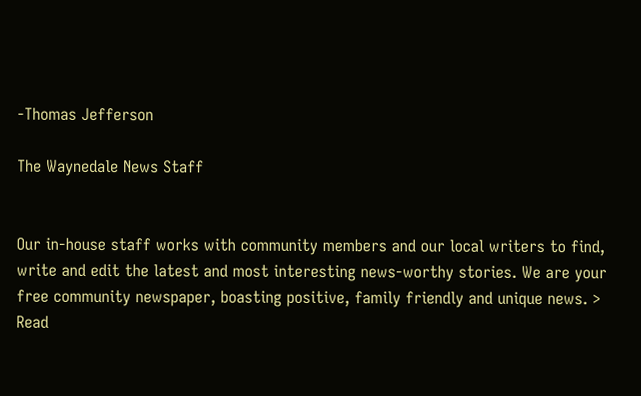-Thomas Jefferson

The Waynedale News Staff


Our in-house staff works with community members and our local writers to find, write and edit the latest and most interesting news-worthy stories. We are your free community newspaper, boasting positive, family friendly and unique news. > Read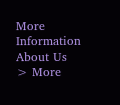More Information About Us > More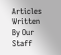Articles Written By Our Staff